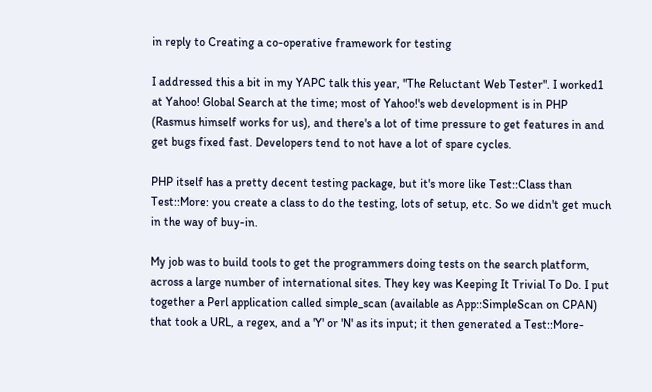in reply to Creating a co-operative framework for testing

I addressed this a bit in my YAPC talk this year, "The Reluctant Web Tester". I worked1 at Yahoo! Global Search at the time; most of Yahoo!'s web development is in PHP (Rasmus himself works for us), and there's a lot of time pressure to get features in and get bugs fixed fast. Developers tend to not have a lot of spare cycles.

PHP itself has a pretty decent testing package, but it's more like Test::Class than Test::More: you create a class to do the testing, lots of setup, etc. So we didn't get much in the way of buy-in.

My job was to build tools to get the programmers doing tests on the search platform, across a large number of international sites. They key was Keeping It Trivial To Do. I put together a Perl application called simple_scan (available as App::SimpleScan on CPAN) that took a URL, a regex, and a 'Y' or 'N' as its input; it then generated a Test::More-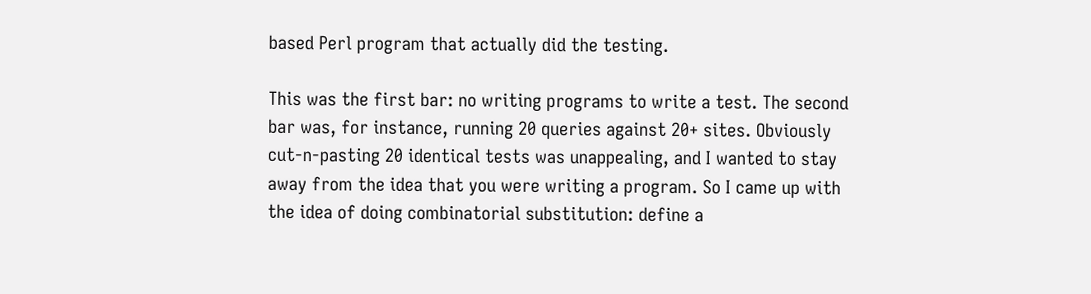based Perl program that actually did the testing.

This was the first bar: no writing programs to write a test. The second bar was, for instance, running 20 queries against 20+ sites. Obviously cut-n-pasting 20 identical tests was unappealing, and I wanted to stay away from the idea that you were writing a program. So I came up with the idea of doing combinatorial substitution: define a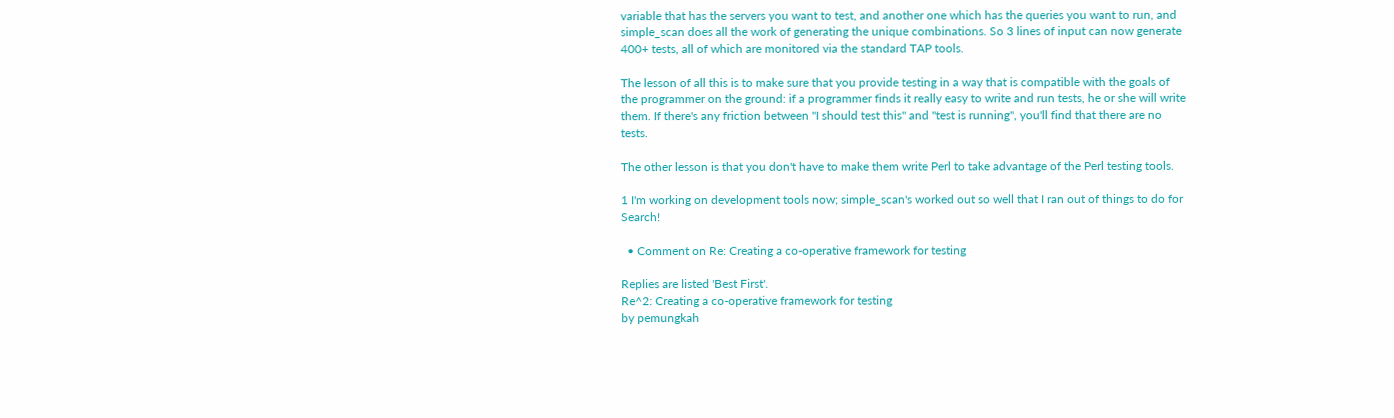variable that has the servers you want to test, and another one which has the queries you want to run, and simple_scan does all the work of generating the unique combinations. So 3 lines of input can now generate 400+ tests, all of which are monitored via the standard TAP tools.

The lesson of all this is to make sure that you provide testing in a way that is compatible with the goals of the programmer on the ground: if a programmer finds it really easy to write and run tests, he or she will write them. If there's any friction between "I should test this" and "test is running", you'll find that there are no tests.

The other lesson is that you don't have to make them write Perl to take advantage of the Perl testing tools.

1 I'm working on development tools now; simple_scan's worked out so well that I ran out of things to do for Search!

  • Comment on Re: Creating a co-operative framework for testing

Replies are listed 'Best First'.
Re^2: Creating a co-operative framework for testing
by pemungkah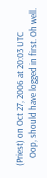(Priest) on Oct 27, 2006 at 20:03 UTC
    Oop, should have logged in first. Oh well.